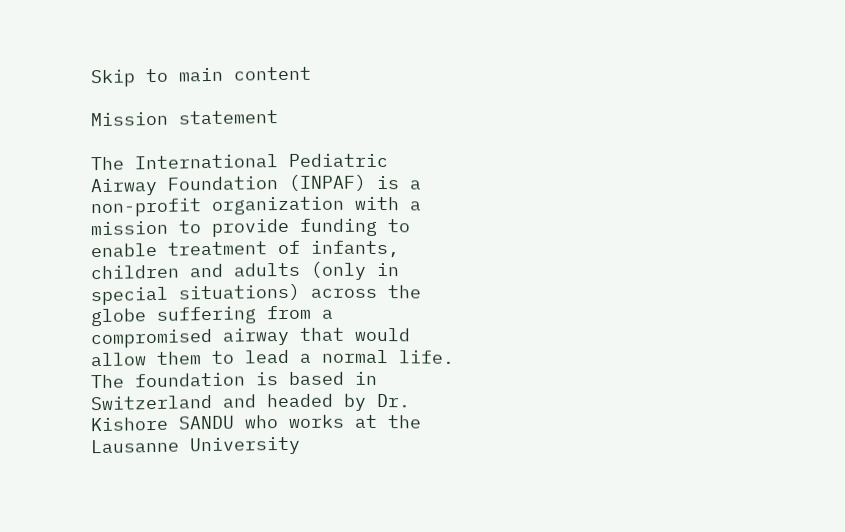Skip to main content

Mission statement

The International Pediatric Airway Foundation (INPAF) is a non-profit organization with a mission to provide funding to enable treatment of infants, children and adults (only in special situations) across the globe suffering from a compromised airway that would allow them to lead a normal life. The foundation is based in Switzerland and headed by Dr. Kishore SANDU who works at the Lausanne University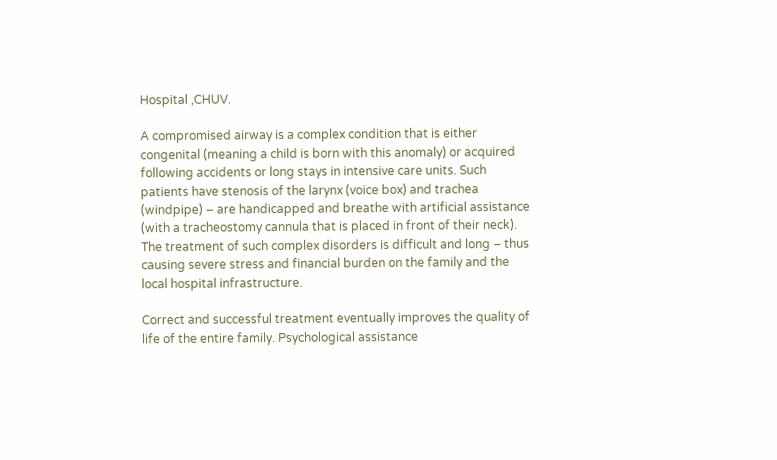Hospital ,CHUV.

A compromised airway is a complex condition that is either congenital (meaning a child is born with this anomaly) or acquired following accidents or long stays in intensive care units. Such patients have stenosis of the larynx (voice box) and trachea (windpipe) – are handicapped and breathe with artificial assistance (with a tracheostomy cannula that is placed in front of their neck). The treatment of such complex disorders is difficult and long – thus causing severe stress and financial burden on the family and the local hospital infrastructure.

Correct and successful treatment eventually improves the quality of life of the entire family. Psychological assistance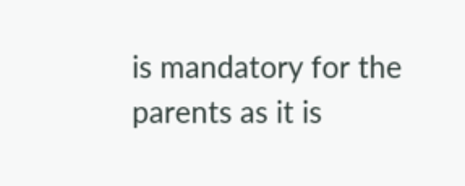is mandatory for the parents as it is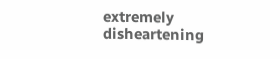extremely disheartening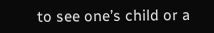to see one’s child or a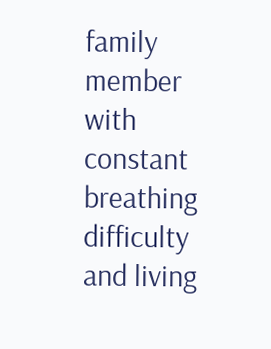family member with constant breathing difficulty and living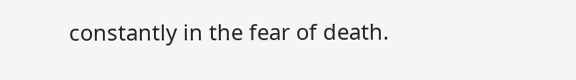constantly in the fear of death.